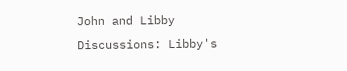John and Libby Discussions: Libby's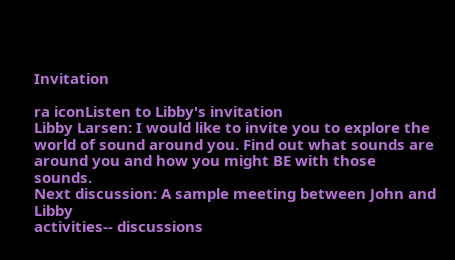Invitation

ra iconListen to Libby's invitation
Libby Larsen: I would like to invite you to explore the world of sound around you. Find out what sounds are around you and how you might BE with those sounds.
Next discussion: A sample meeting between John and Libby
activities-- discussions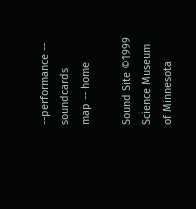--performance -- soundcards
map -- home

Sound Site ©1999 Science Museum of Minnesota